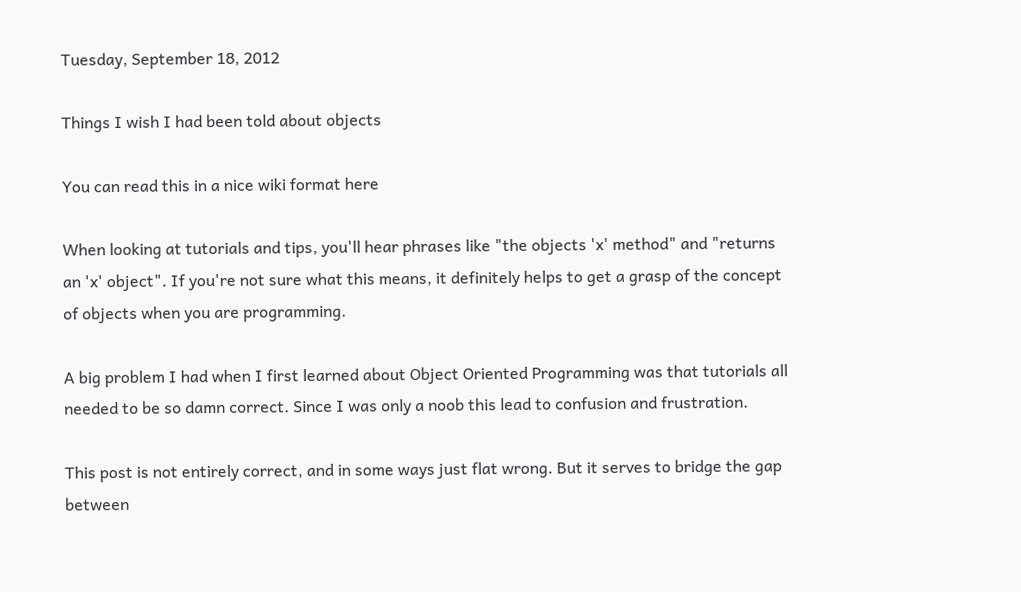Tuesday, September 18, 2012

Things I wish I had been told about objects

You can read this in a nice wiki format here

When looking at tutorials and tips, you'll hear phrases like "the objects 'x' method" and "returns an 'x' object". If you're not sure what this means, it definitely helps to get a grasp of the concept of objects when you are programming.

A big problem I had when I first learned about Object Oriented Programming was that tutorials all needed to be so damn correct. Since I was only a noob this lead to confusion and frustration.

This post is not entirely correct, and in some ways just flat wrong. But it serves to bridge the gap between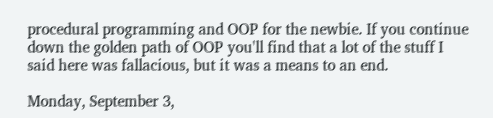procedural programming and OOP for the newbie. If you continue down the golden path of OOP you'll find that a lot of the stuff I said here was fallacious, but it was a means to an end.

Monday, September 3,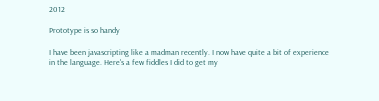2012

Prototype is so handy

I have been javascripting like a madman recently. I now have quite a bit of experience in the language. Here's a few fiddles I did to get my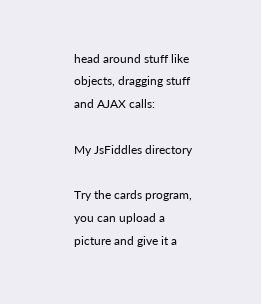head around stuff like objects, dragging stuff and AJAX calls:

My JsFiddles directory

Try the cards program, you can upload a picture and give it a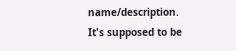name/description. It's supposed to be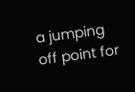a jumping off point for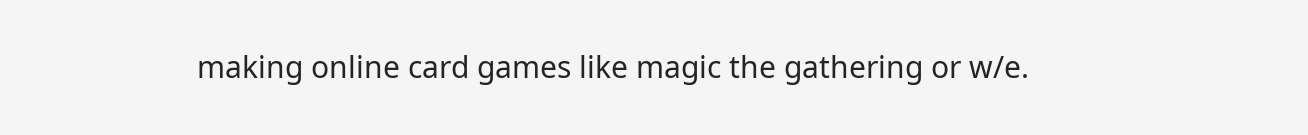making online card games like magic the gathering or w/e.